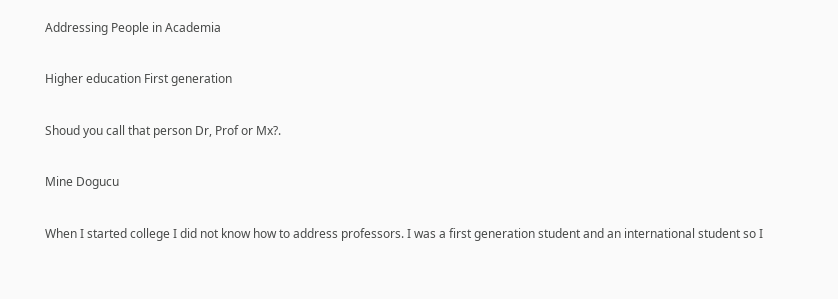Addressing People in Academia

Higher education First generation

Shoud you call that person Dr, Prof or Mx?.

Mine Dogucu

When I started college I did not know how to address professors. I was a first generation student and an international student so I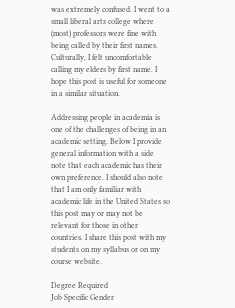was extremely confused. I went to a small liberal arts college where (most) professors were fine with being called by their first names. Culturally, I felt uncomfortable calling my elders by first name. I hope this post is useful for someone in a similar situation.

Addressing people in academia is one of the challenges of being in an academic setting. Below I provide general information with a side note that each academic has their own preference. I should also note that I am only familiar with academic life in the United States so this post may or may not be relevant for those in other countries. I share this post with my students on my syllabus or on my course website.

Degree Required
Job Specific Gender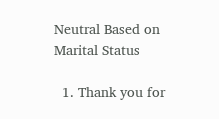Neutral Based on
Marital Status

  1. Thank you for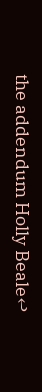the addendum Holly Beale↩